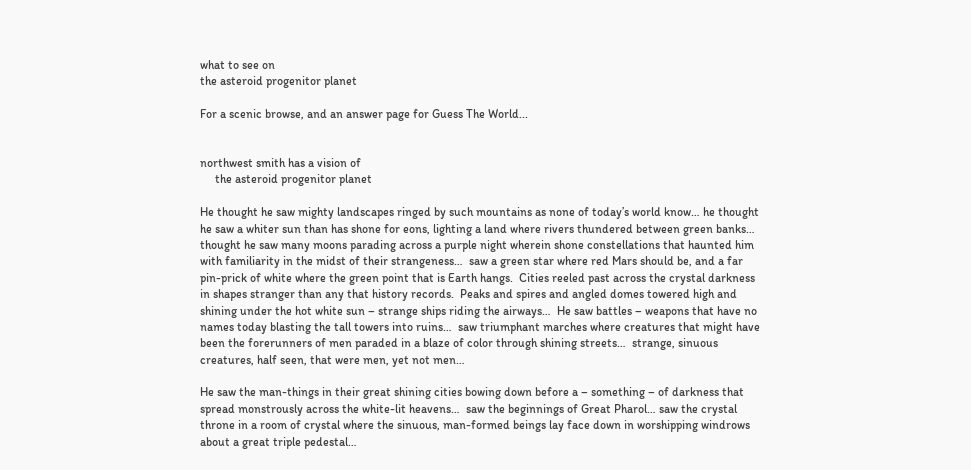what to see on
the asteroid progenitor planet

For a scenic browse, and an answer page for Guess The World...


northwest smith has a vision of
     the asteroid progenitor planet

He thought he saw mighty landscapes ringed by such mountains as none of today’s world know… he thought he saw a whiter sun than has shone for eons, lighting a land where rivers thundered between green banks…  thought he saw many moons parading across a purple night wherein shone constellations that haunted him with familiarity in the midst of their strangeness…  saw a green star where red Mars should be, and a far pin-prick of white where the green point that is Earth hangs.  Cities reeled past across the crystal darkness in shapes stranger than any that history records.  Peaks and spires and angled domes towered high and shining under the hot white sun – strange ships riding the airways…  He saw battles – weapons that have no names today blasting the tall towers into ruins…  saw triumphant marches where creatures that might have been the forerunners of men paraded in a blaze of color through shining streets…  strange, sinuous creatures, half seen, that were men, yet not men…

He saw the man-things in their great shining cities bowing down before a – something – of darkness that spread monstrously across the white-lit heavens…  saw the beginnings of Great Pharol… saw the crystal throne in a room of crystal where the sinuous, man-formed beings lay face down in worshipping windrows about a great triple pedestal…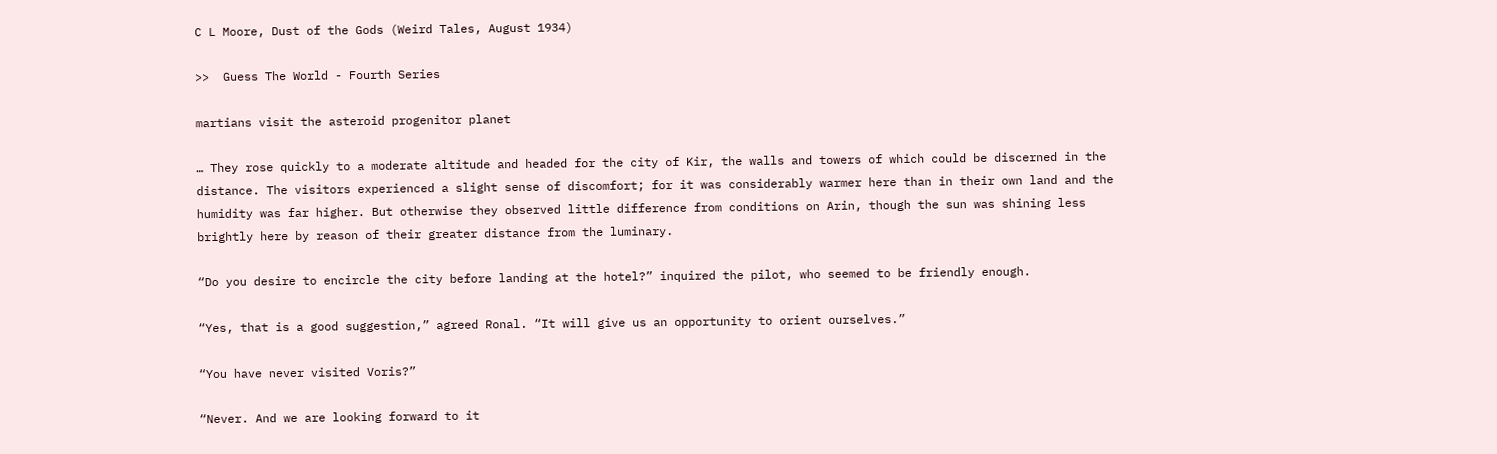C L Moore, Dust of the Gods (Weird Tales, August 1934)

>>  Guess The World - Fourth Series

martians visit the asteroid progenitor planet

… They rose quickly to a moderate altitude and headed for the city of Kir, the walls and towers of which could be discerned in the distance. The visitors experienced a slight sense of discomfort; for it was considerably warmer here than in their own land and the humidity was far higher. But otherwise they observed little difference from conditions on Arin, though the sun was shining less brightly here by reason of their greater distance from the luminary.

“Do you desire to encircle the city before landing at the hotel?” inquired the pilot, who seemed to be friendly enough.

“Yes, that is a good suggestion,” agreed Ronal. “It will give us an opportunity to orient ourselves.”

“You have never visited Voris?”

“Never. And we are looking forward to it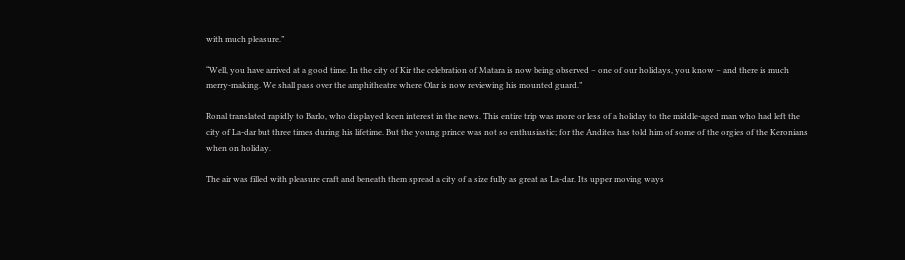with much pleasure.”

“Well, you have arrived at a good time. In the city of Kir the celebration of Matara is now being observed – one of our holidays, you know – and there is much merry-making. We shall pass over the amphitheatre where Olar is now reviewing his mounted guard.”

Ronal translated rapidly to Barlo, who displayed keen interest in the news. This entire trip was more or less of a holiday to the middle-aged man who had left the city of La-dar but three times during his lifetime. But the young prince was not so enthusiastic; for the Andites has told him of some of the orgies of the Keronians when on holiday.

The air was filled with pleasure craft and beneath them spread a city of a size fully as great as La-dar. Its upper moving ways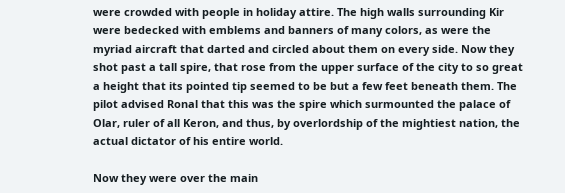were crowded with people in holiday attire. The high walls surrounding Kir were bedecked with emblems and banners of many colors, as were the myriad aircraft that darted and circled about them on every side. Now they shot past a tall spire, that rose from the upper surface of the city to so great a height that its pointed tip seemed to be but a few feet beneath them. The pilot advised Ronal that this was the spire which surmounted the palace of Olar, ruler of all Keron, and thus, by overlordship of the mightiest nation, the actual dictator of his entire world.

Now they were over the main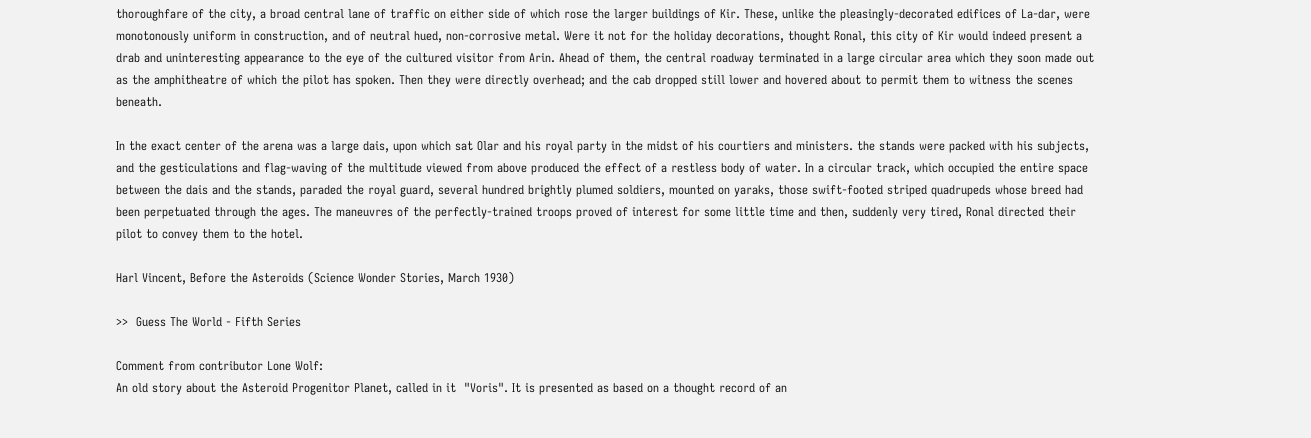thoroughfare of the city, a broad central lane of traffic on either side of which rose the larger buildings of Kir. These, unlike the pleasingly-decorated edifices of La-dar, were monotonously uniform in construction, and of neutral hued, non-corrosive metal. Were it not for the holiday decorations, thought Ronal, this city of Kir would indeed present a drab and uninteresting appearance to the eye of the cultured visitor from Arin. Ahead of them, the central roadway terminated in a large circular area which they soon made out as the amphitheatre of which the pilot has spoken. Then they were directly overhead; and the cab dropped still lower and hovered about to permit them to witness the scenes beneath.

In the exact center of the arena was a large dais, upon which sat Olar and his royal party in the midst of his courtiers and ministers. the stands were packed with his subjects, and the gesticulations and flag-waving of the multitude viewed from above produced the effect of a restless body of water. In a circular track, which occupied the entire space between the dais and the stands, paraded the royal guard, several hundred brightly plumed soldiers, mounted on yaraks, those swift-footed striped quadrupeds whose breed had been perpetuated through the ages. The maneuvres of the perfectly-trained troops proved of interest for some little time and then, suddenly very tired, Ronal directed their pilot to convey them to the hotel.

Harl Vincent, Before the Asteroids (Science Wonder Stories, March 1930)

>>  Guess The World - Fifth Series

Comment from contributor Lone Wolf:
An old story about the Asteroid Progenitor Planet, called in it  "Voris". It is presented as based on a thought record of an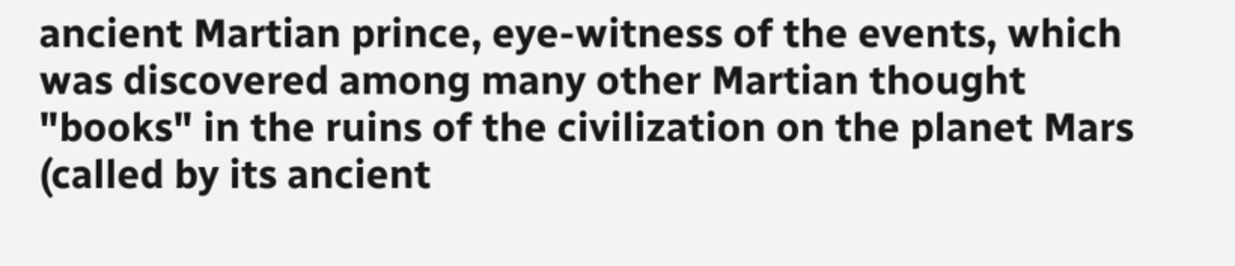ancient Martian prince, eye-witness of the events, which was discovered among many other Martian thought "books" in the ruins of the civilization on the planet Mars (called by its ancient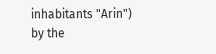inhabitants "Arin") by the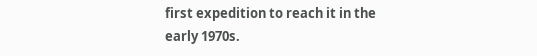first expedition to reach it in the early 1970s.